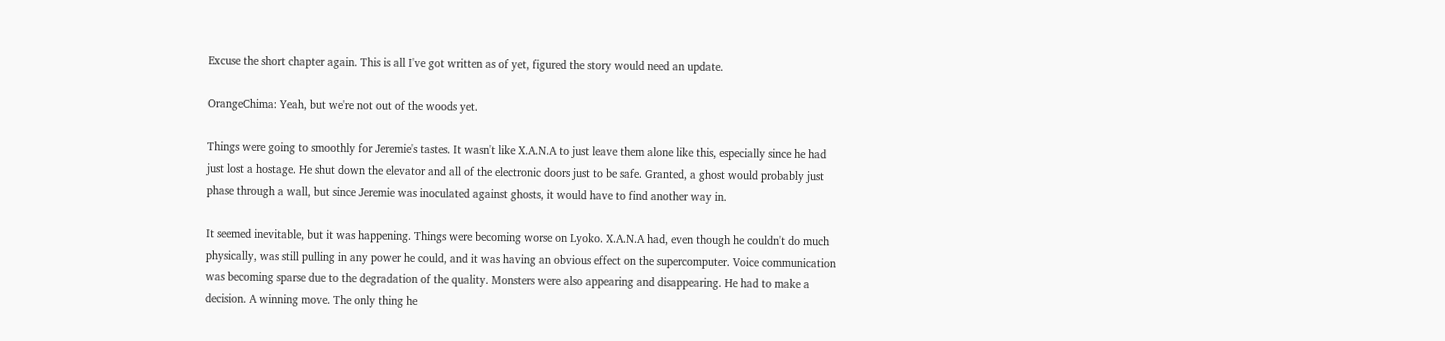Excuse the short chapter again. This is all I've got written as of yet, figured the story would need an update.

OrangeChima: Yeah, but we're not out of the woods yet.

Things were going to smoothly for Jeremie's tastes. It wasn't like X.A.N.A to just leave them alone like this, especially since he had just lost a hostage. He shut down the elevator and all of the electronic doors just to be safe. Granted, a ghost would probably just phase through a wall, but since Jeremie was inoculated against ghosts, it would have to find another way in.

It seemed inevitable, but it was happening. Things were becoming worse on Lyoko. X.A.N.A had, even though he couldn't do much physically, was still pulling in any power he could, and it was having an obvious effect on the supercomputer. Voice communication was becoming sparse due to the degradation of the quality. Monsters were also appearing and disappearing. He had to make a decision. A winning move. The only thing he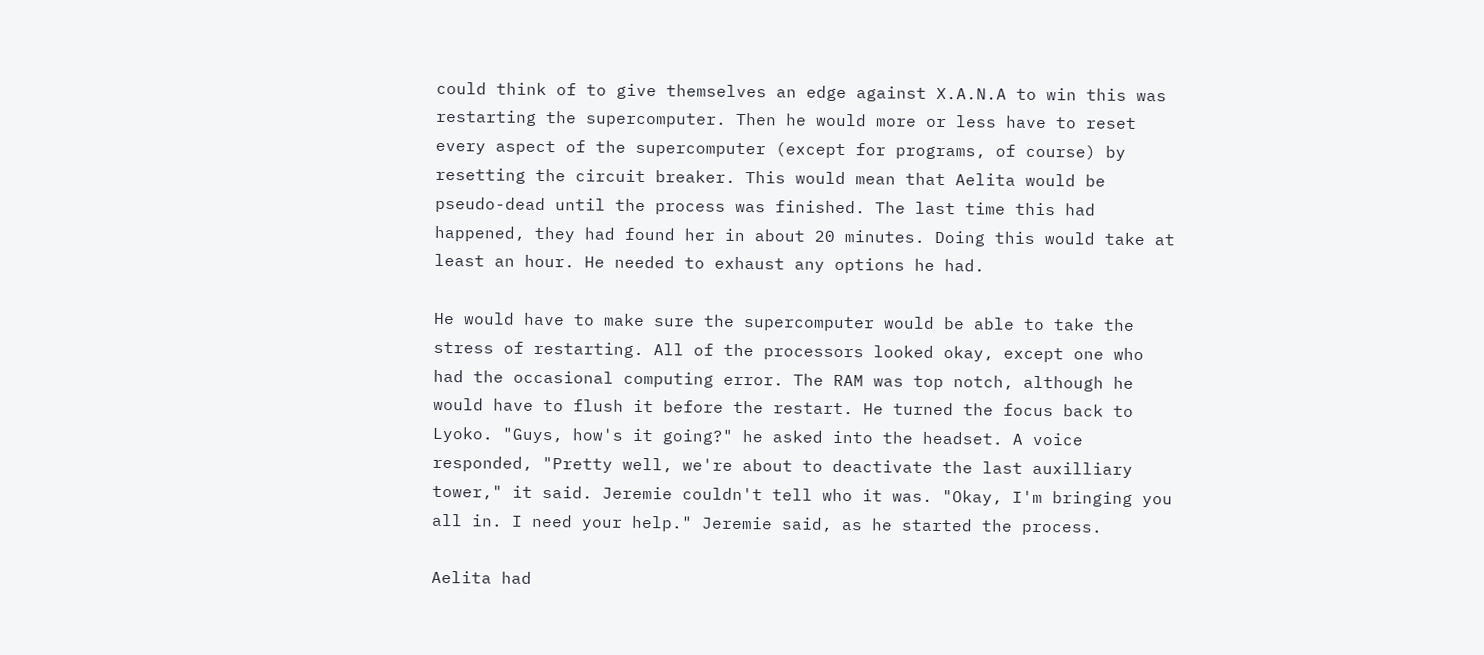could think of to give themselves an edge against X.A.N.A to win this was restarting the supercomputer. Then he would more or less have to reset every aspect of the supercomputer (except for programs, of course) by resetting the circuit breaker. This would mean that Aelita would be pseudo-dead until the process was finished. The last time this had happened, they had found her in about 20 minutes. Doing this would take at least an hour. He needed to exhaust any options he had.

He would have to make sure the supercomputer would be able to take the stress of restarting. All of the processors looked okay, except one who had the occasional computing error. The RAM was top notch, although he would have to flush it before the restart. He turned the focus back to Lyoko. "Guys, how's it going?" he asked into the headset. A voice responded, "Pretty well, we're about to deactivate the last auxilliary tower," it said. Jeremie couldn't tell who it was. "Okay, I'm bringing you all in. I need your help." Jeremie said, as he started the process.

Aelita had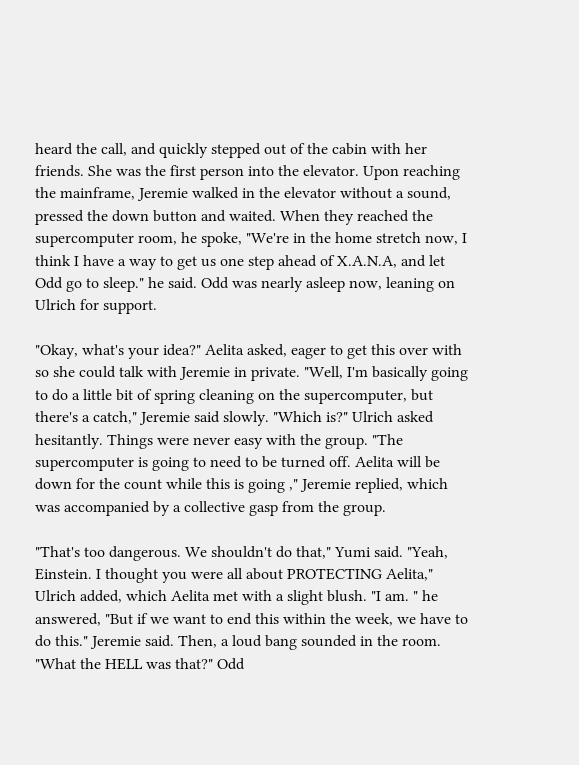heard the call, and quickly stepped out of the cabin with her friends. She was the first person into the elevator. Upon reaching the mainframe, Jeremie walked in the elevator without a sound, pressed the down button and waited. When they reached the supercomputer room, he spoke, "We're in the home stretch now, I think I have a way to get us one step ahead of X.A.N.A, and let Odd go to sleep." he said. Odd was nearly asleep now, leaning on Ulrich for support.

"Okay, what's your idea?" Aelita asked, eager to get this over with so she could talk with Jeremie in private. "Well, I'm basically going to do a little bit of spring cleaning on the supercomputer, but there's a catch," Jeremie said slowly. "Which is?" Ulrich asked hesitantly. Things were never easy with the group. "The supercomputer is going to need to be turned off. Aelita will be down for the count while this is going ," Jeremie replied, which was accompanied by a collective gasp from the group.

"That's too dangerous. We shouldn't do that," Yumi said. "Yeah, Einstein. I thought you were all about PROTECTING Aelita," Ulrich added, which Aelita met with a slight blush. "I am. " he answered, "But if we want to end this within the week, we have to do this." Jeremie said. Then, a loud bang sounded in the room. "What the HELL was that?" Odd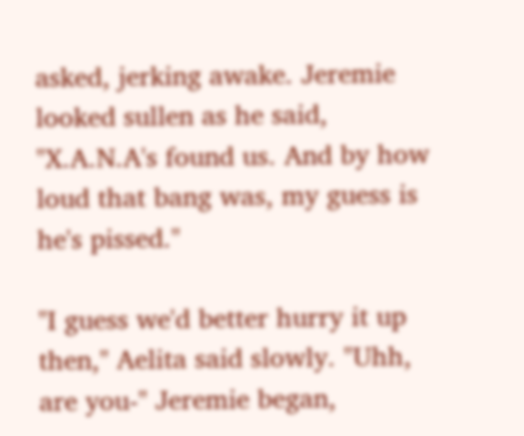asked, jerking awake. Jeremie looked sullen as he said, "X.A.N.A's found us. And by how loud that bang was, my guess is he's pissed."

"I guess we'd better hurry it up then," Aelita said slowly. "Uhh, are you-" Jeremie began,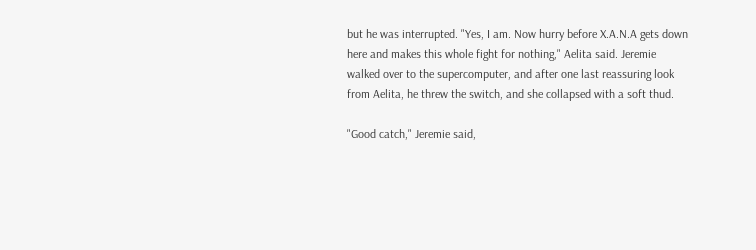but he was interrupted. "Yes, I am. Now hurry before X.A.N.A gets down here and makes this whole fight for nothing," Aelita said. Jeremie walked over to the supercomputer, and after one last reassuring look from Aelita, he threw the switch, and she collapsed with a soft thud.

"Good catch," Jeremie said,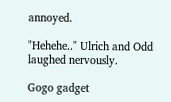annoyed.

"Hehehe.." Ulrich and Odd laughed nervously.

Gogo gadget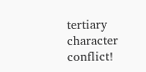tertiary character conflict!